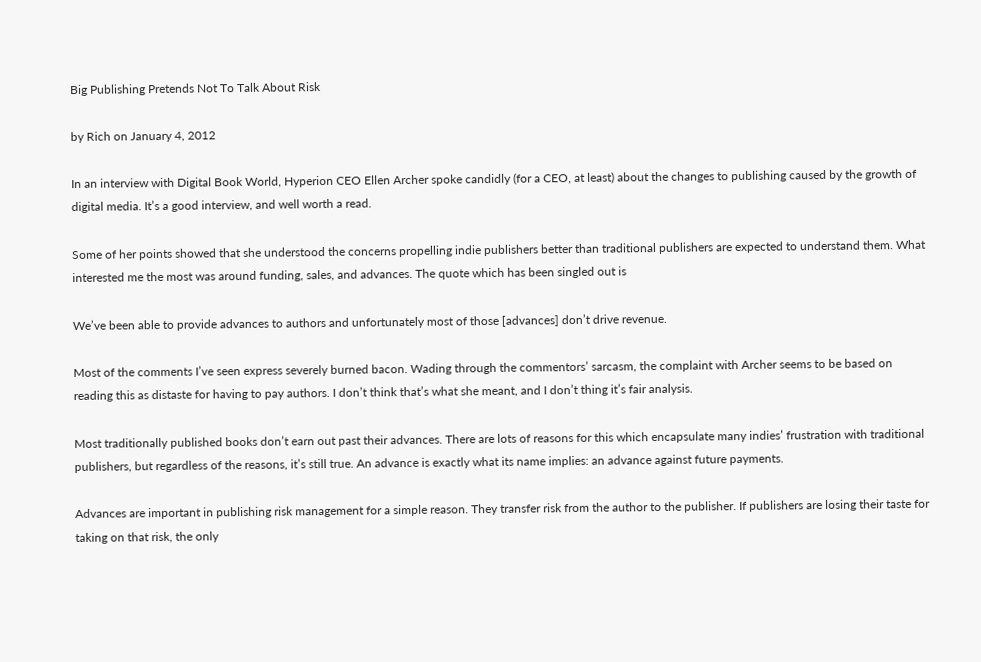Big Publishing Pretends Not To Talk About Risk

by Rich on January 4, 2012

In an interview with Digital Book World, Hyperion CEO Ellen Archer spoke candidly (for a CEO, at least) about the changes to publishing caused by the growth of digital media. It’s a good interview, and well worth a read.

Some of her points showed that she understood the concerns propelling indie publishers better than traditional publishers are expected to understand them. What interested me the most was around funding, sales, and advances. The quote which has been singled out is

We’ve been able to provide advances to authors and unfortunately most of those [advances] don’t drive revenue.

Most of the comments I’ve seen express severely burned bacon. Wading through the commentors’ sarcasm, the complaint with Archer seems to be based on reading this as distaste for having to pay authors. I don’t think that’s what she meant, and I don’t thing it’s fair analysis.

Most traditionally published books don’t earn out past their advances. There are lots of reasons for this which encapsulate many indies’ frustration with traditional publishers, but regardless of the reasons, it’s still true. An advance is exactly what its name implies: an advance against future payments.

Advances are important in publishing risk management for a simple reason. They transfer risk from the author to the publisher. If publishers are losing their taste for taking on that risk, the only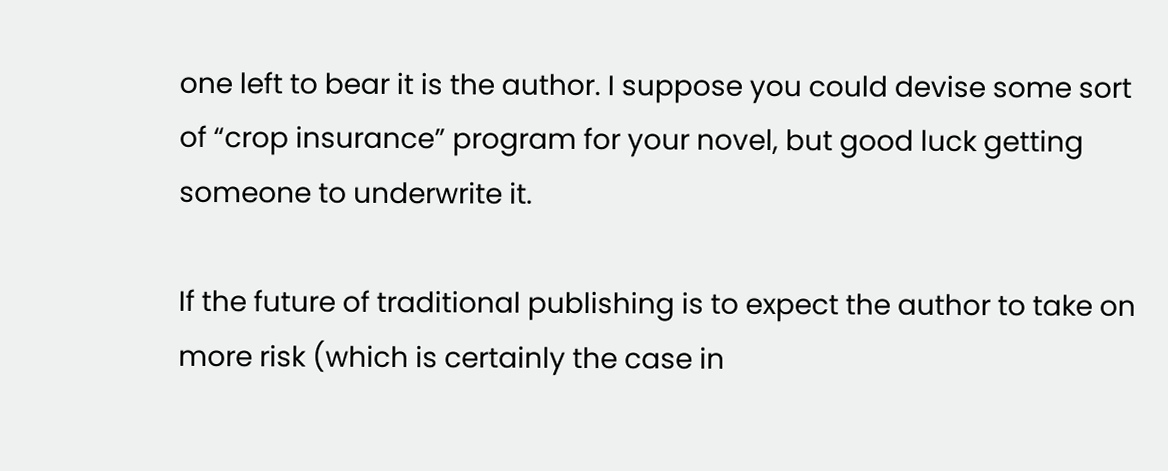one left to bear it is the author. I suppose you could devise some sort of “crop insurance” program for your novel, but good luck getting someone to underwrite it.

If the future of traditional publishing is to expect the author to take on more risk (which is certainly the case in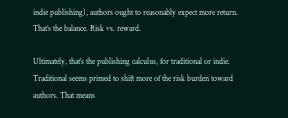indie publishing), authors ought to reasonably expect more return. That’s the balance. Risk vs. reward.

Ultimately, that’s the publishing calculus, for traditional or indie. Traditional seems primed to shift more of the risk burden toward authors. That means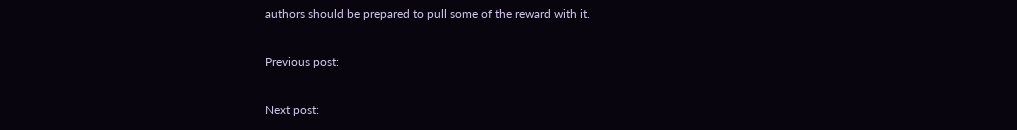authors should be prepared to pull some of the reward with it.

Previous post:

Next post: